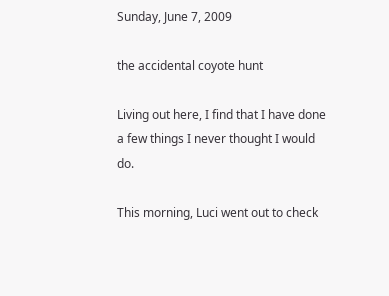Sunday, June 7, 2009

the accidental coyote hunt

Living out here, I find that I have done a few things I never thought I would do.

This morning, Luci went out to check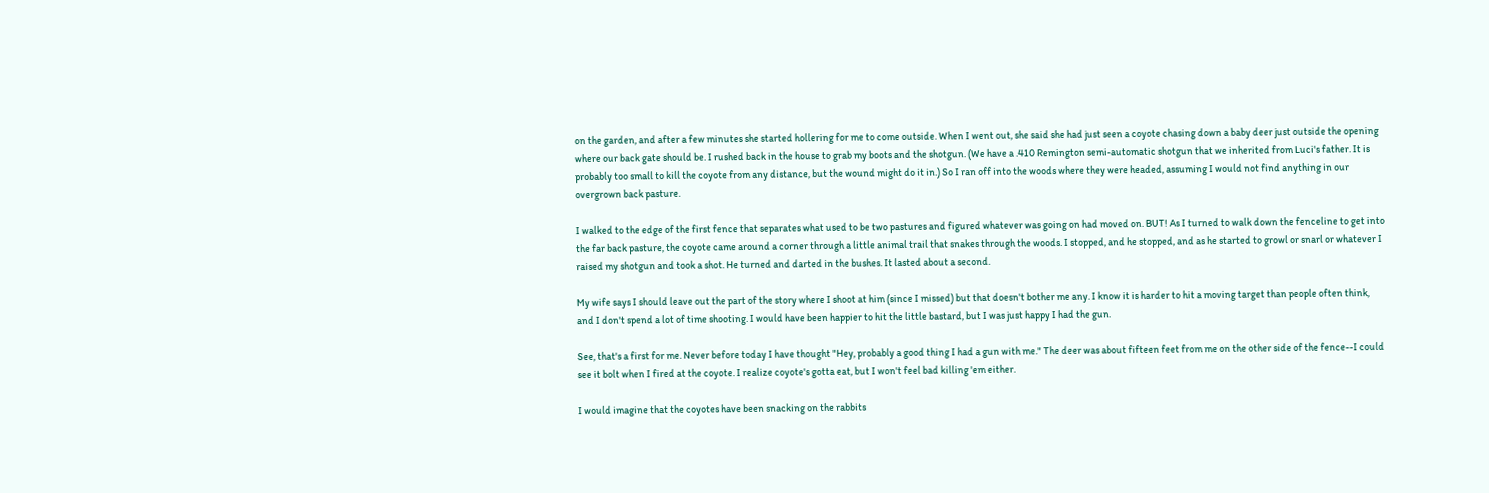on the garden, and after a few minutes she started hollering for me to come outside. When I went out, she said she had just seen a coyote chasing down a baby deer just outside the opening where our back gate should be. I rushed back in the house to grab my boots and the shotgun. (We have a .410 Remington semi-automatic shotgun that we inherited from Luci's father. It is probably too small to kill the coyote from any distance, but the wound might do it in.) So I ran off into the woods where they were headed, assuming I would not find anything in our overgrown back pasture.

I walked to the edge of the first fence that separates what used to be two pastures and figured whatever was going on had moved on. BUT! As I turned to walk down the fenceline to get into the far back pasture, the coyote came around a corner through a little animal trail that snakes through the woods. I stopped, and he stopped, and as he started to growl or snarl or whatever I raised my shotgun and took a shot. He turned and darted in the bushes. It lasted about a second.

My wife says I should leave out the part of the story where I shoot at him (since I missed) but that doesn't bother me any. I know it is harder to hit a moving target than people often think, and I don't spend a lot of time shooting. I would have been happier to hit the little bastard, but I was just happy I had the gun.

See, that's a first for me. Never before today I have thought "Hey, probably a good thing I had a gun with me." The deer was about fifteen feet from me on the other side of the fence--I could see it bolt when I fired at the coyote. I realize coyote's gotta eat, but I won't feel bad killing 'em either.

I would imagine that the coyotes have been snacking on the rabbits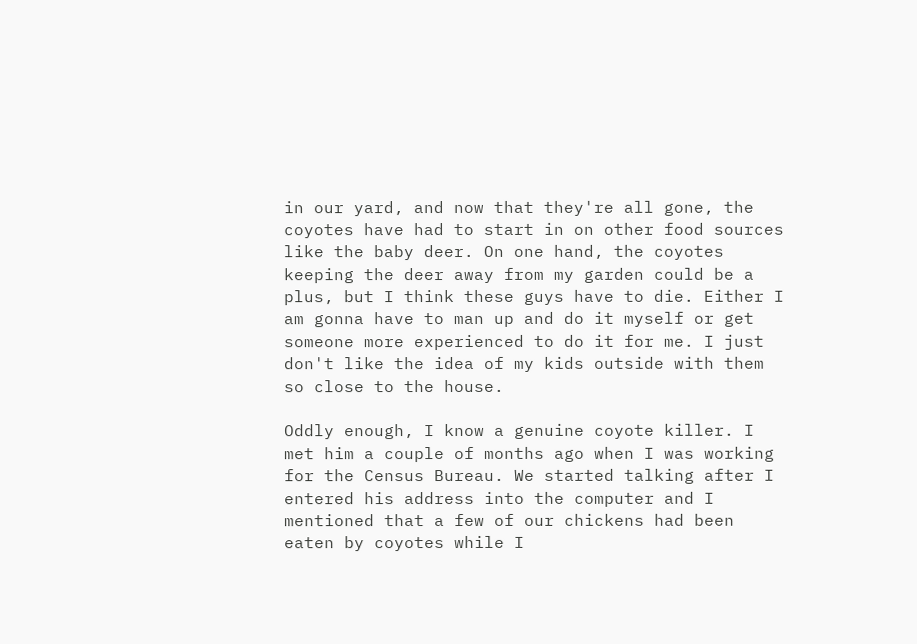in our yard, and now that they're all gone, the coyotes have had to start in on other food sources like the baby deer. On one hand, the coyotes keeping the deer away from my garden could be a plus, but I think these guys have to die. Either I am gonna have to man up and do it myself or get someone more experienced to do it for me. I just don't like the idea of my kids outside with them so close to the house.

Oddly enough, I know a genuine coyote killer. I met him a couple of months ago when I was working for the Census Bureau. We started talking after I entered his address into the computer and I mentioned that a few of our chickens had been eaten by coyotes while I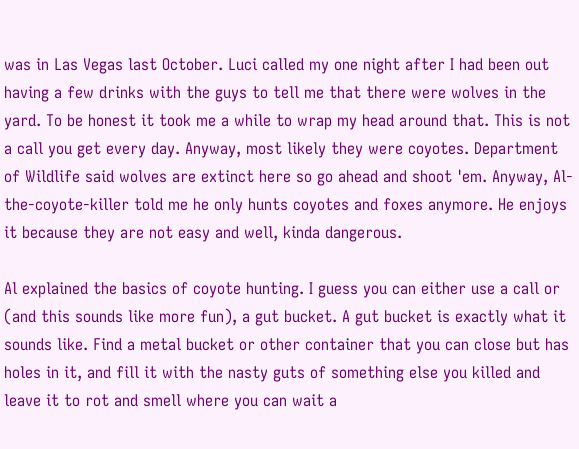was in Las Vegas last October. Luci called my one night after I had been out having a few drinks with the guys to tell me that there were wolves in the yard. To be honest it took me a while to wrap my head around that. This is not a call you get every day. Anyway, most likely they were coyotes. Department of Wildlife said wolves are extinct here so go ahead and shoot 'em. Anyway, Al-the-coyote-killer told me he only hunts coyotes and foxes anymore. He enjoys it because they are not easy and well, kinda dangerous.

Al explained the basics of coyote hunting. I guess you can either use a call or (and this sounds like more fun), a gut bucket. A gut bucket is exactly what it sounds like. Find a metal bucket or other container that you can close but has holes in it, and fill it with the nasty guts of something else you killed and leave it to rot and smell where you can wait a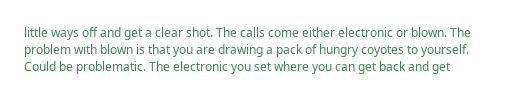little ways off and get a clear shot. The calls come either electronic or blown. The problem with blown is that you are drawing a pack of hungry coyotes to yourself. Could be problematic. The electronic you set where you can get back and get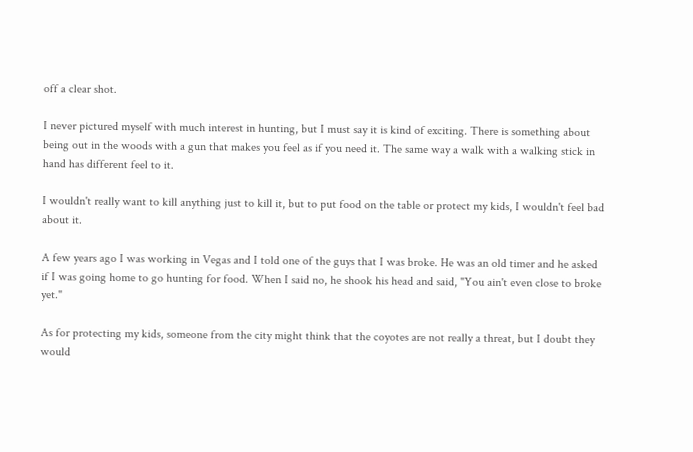off a clear shot.

I never pictured myself with much interest in hunting, but I must say it is kind of exciting. There is something about being out in the woods with a gun that makes you feel as if you need it. The same way a walk with a walking stick in hand has different feel to it.

I wouldn't really want to kill anything just to kill it, but to put food on the table or protect my kids, I wouldn't feel bad about it.

A few years ago I was working in Vegas and I told one of the guys that I was broke. He was an old timer and he asked if I was going home to go hunting for food. When I said no, he shook his head and said, "You ain't even close to broke yet."

As for protecting my kids, someone from the city might think that the coyotes are not really a threat, but I doubt they would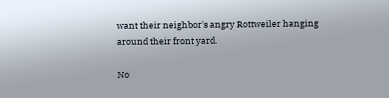want their neighbor's angry Rottweiler hanging around their front yard.

No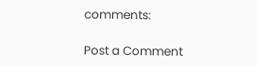comments:

Post a Comment